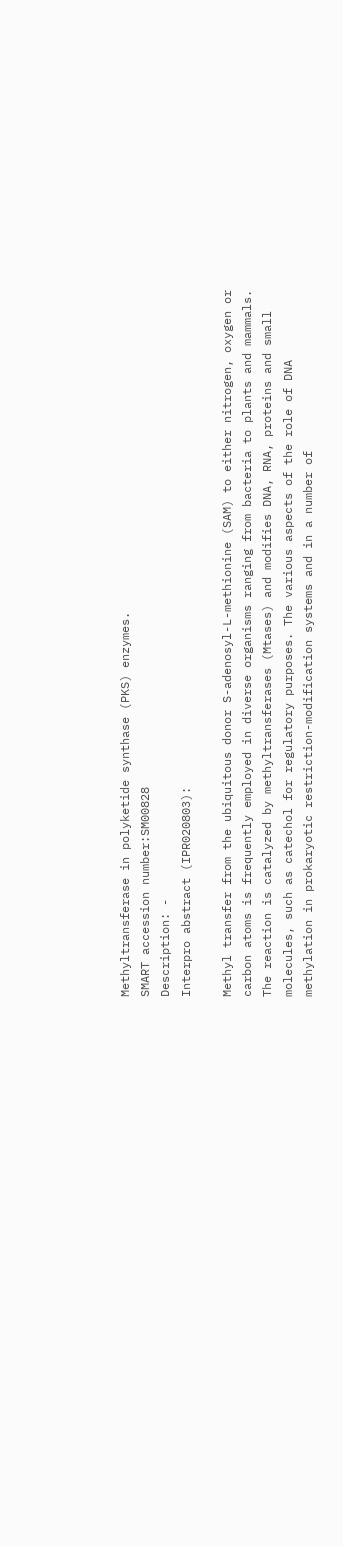Methyltransferase in polyketide synthase (PKS) enzymes.
SMART accession number:SM00828
Description: -
Interpro abstract (IPR020803):

Methyl transfer from the ubiquitous donor S-adenosyl-L-methionine (SAM) to either nitrogen, oxygen or carbon atoms is frequently employed in diverse organisms ranging from bacteria to plants and mammals. The reaction is catalyzed by methyltransferases (Mtases) and modifies DNA, RNA, proteins and small molecules, such as catechol for regulatory purposes. The various aspects of the role of DNA methylation in prokaryotic restriction-modification systems and in a number of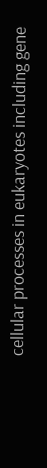cellular processes in eukaryotes including gene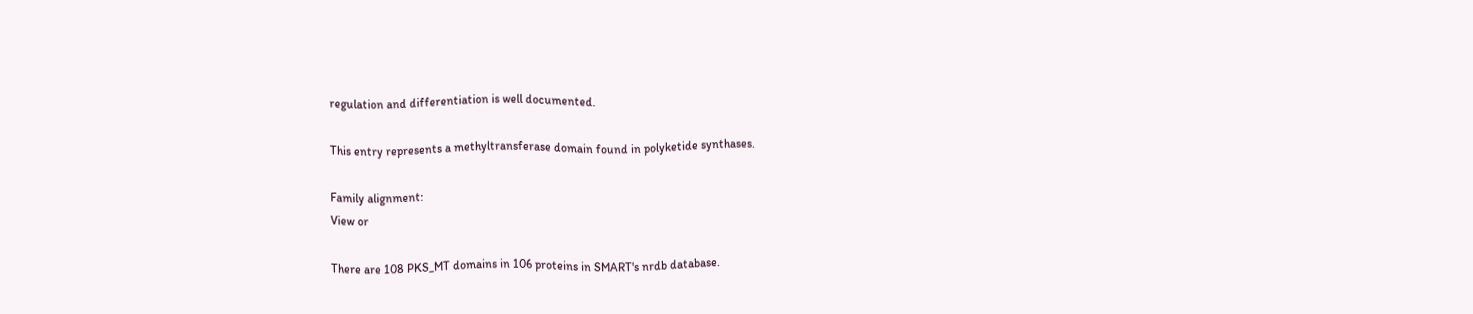regulation and differentiation is well documented.

This entry represents a methyltransferase domain found in polyketide synthases.

Family alignment:
View or

There are 108 PKS_MT domains in 106 proteins in SMART's nrdb database.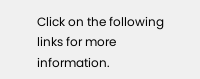Click on the following links for more information.